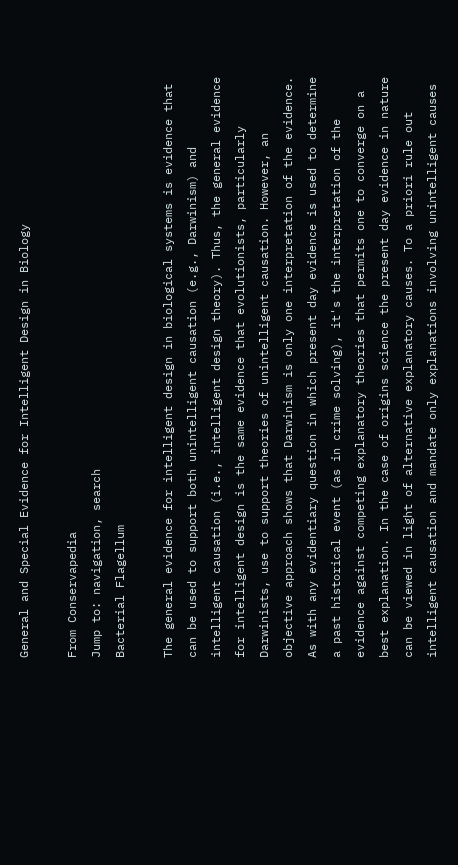General and Special Evidence for Intelligent Design in Biology

From Conservapedia
Jump to: navigation, search
Bacterial Flagellum

The general evidence for intelligent design in biological systems is evidence that can be used to support both unintelligent causation (e.g., Darwinism) and intelligent causation (i.e., intelligent design theory). Thus, the general evidence for intelligent design is the same evidence that evolutionists, particularly Darwinists, use to support theories of unintelligent causation. However, an objective approach shows that Darwinism is only one interpretation of the evidence. As with any evidentiary question in which present day evidence is used to determine a past historical event (as in crime solving), it's the interpretation of the evidence against competing explanatory theories that permits one to converge on a best explanation. In the case of origins science the present day evidence in nature can be viewed in light of alternative explanatory causes. To a priori rule out intelligent causation and mandate only explanations involving unintelligent causes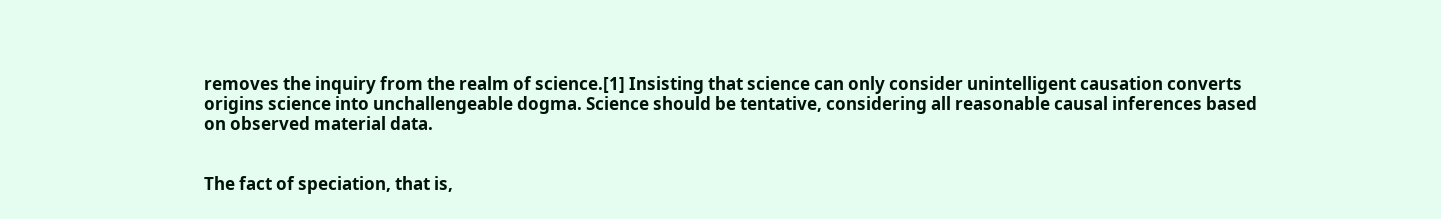removes the inquiry from the realm of science.[1] Insisting that science can only consider unintelligent causation converts origins science into unchallengeable dogma. Science should be tentative, considering all reasonable causal inferences based on observed material data.


The fact of speciation, that is,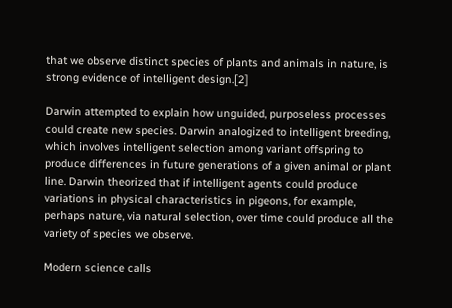that we observe distinct species of plants and animals in nature, is strong evidence of intelligent design.[2]

Darwin attempted to explain how unguided, purposeless processes could create new species. Darwin analogized to intelligent breeding, which involves intelligent selection among variant offspring to produce differences in future generations of a given animal or plant line. Darwin theorized that if intelligent agents could produce variations in physical characteristics in pigeons, for example, perhaps nature, via natural selection, over time could produce all the variety of species we observe.

Modern science calls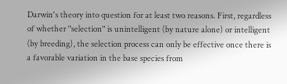Darwin's theory into question for at least two reasons. First, regardless of whether "selection" is unintelligent (by nature alone) or intelligent (by breeding), the selection process can only be effective once there is a favorable variation in the base species from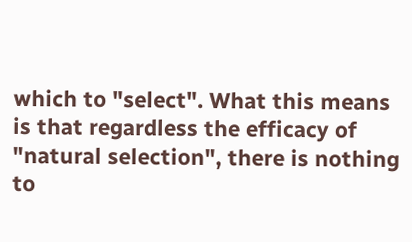which to "select". What this means is that regardless the efficacy of "natural selection", there is nothing to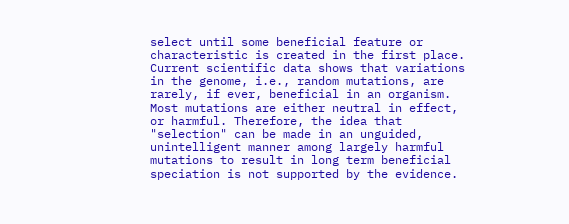select until some beneficial feature or characteristic is created in the first place. Current scientific data shows that variations in the genome, i.e., random mutations, are rarely, if ever, beneficial in an organism. Most mutations are either neutral in effect, or harmful. Therefore, the idea that "selection" can be made in an unguided, unintelligent manner among largely harmful mutations to result in long term beneficial speciation is not supported by the evidence.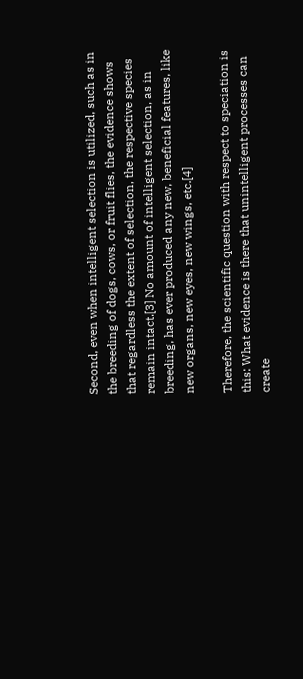Second, even when intelligent selection is utilized, such as in the breeding of dogs, cows, or fruit flies, the evidence shows that regardless the extent of selection, the respective species remain intact.[3] No amount of intelligent selection, as in breeding, has ever produced any new, beneficial features, like new organs, new eyes, new wings, etc.[4]

Therefore, the scientific question with respect to speciation is this: What evidence is there that unintelligent processes can create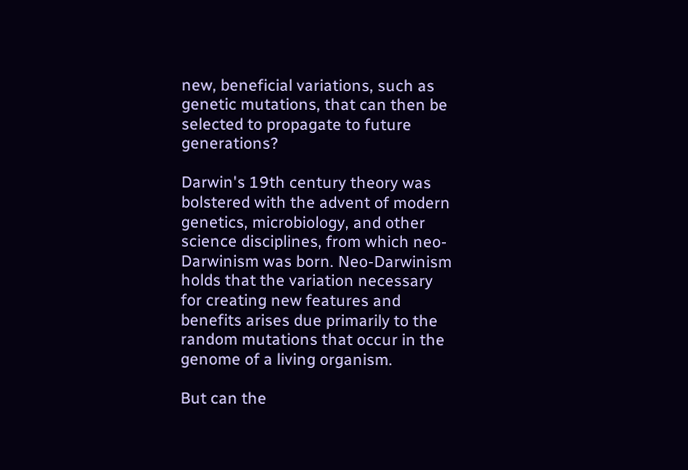new, beneficial variations, such as genetic mutations, that can then be selected to propagate to future generations?

Darwin's 19th century theory was bolstered with the advent of modern genetics, microbiology, and other science disciplines, from which neo-Darwinism was born. Neo-Darwinism holds that the variation necessary for creating new features and benefits arises due primarily to the random mutations that occur in the genome of a living organism.

But can the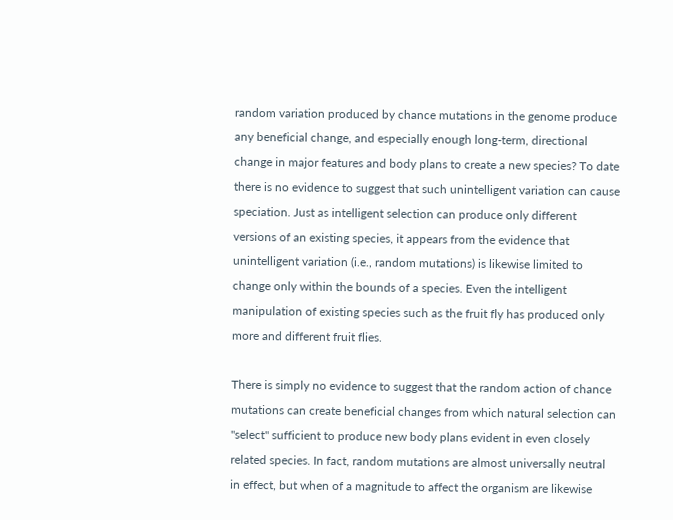random variation produced by chance mutations in the genome produce any beneficial change, and especially enough long-term, directional change in major features and body plans to create a new species? To date there is no evidence to suggest that such unintelligent variation can cause speciation. Just as intelligent selection can produce only different versions of an existing species, it appears from the evidence that unintelligent variation (i.e., random mutations) is likewise limited to change only within the bounds of a species. Even the intelligent manipulation of existing species such as the fruit fly has produced only more and different fruit flies.

There is simply no evidence to suggest that the random action of chance mutations can create beneficial changes from which natural selection can "select" sufficient to produce new body plans evident in even closely related species. In fact, random mutations are almost universally neutral in effect, but when of a magnitude to affect the organism are likewise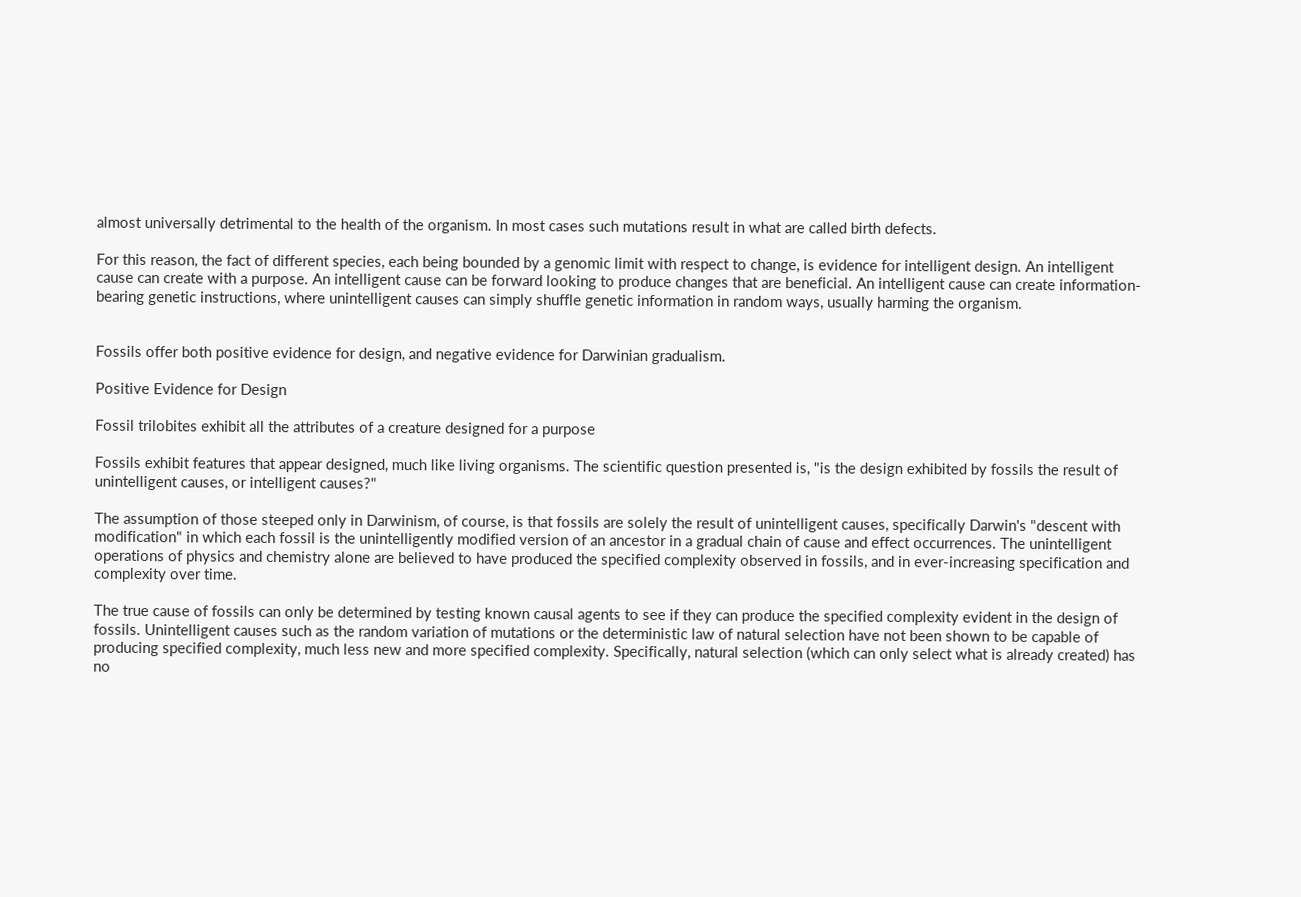almost universally detrimental to the health of the organism. In most cases such mutations result in what are called birth defects.

For this reason, the fact of different species, each being bounded by a genomic limit with respect to change, is evidence for intelligent design. An intelligent cause can create with a purpose. An intelligent cause can be forward looking to produce changes that are beneficial. An intelligent cause can create information-bearing genetic instructions, where unintelligent causes can simply shuffle genetic information in random ways, usually harming the organism.


Fossils offer both positive evidence for design, and negative evidence for Darwinian gradualism.

Positive Evidence for Design

Fossil trilobites exhibit all the attributes of a creature designed for a purpose

Fossils exhibit features that appear designed, much like living organisms. The scientific question presented is, "is the design exhibited by fossils the result of unintelligent causes, or intelligent causes?"

The assumption of those steeped only in Darwinism, of course, is that fossils are solely the result of unintelligent causes, specifically Darwin's "descent with modification" in which each fossil is the unintelligently modified version of an ancestor in a gradual chain of cause and effect occurrences. The unintelligent operations of physics and chemistry alone are believed to have produced the specified complexity observed in fossils, and in ever-increasing specification and complexity over time.

The true cause of fossils can only be determined by testing known causal agents to see if they can produce the specified complexity evident in the design of fossils. Unintelligent causes such as the random variation of mutations or the deterministic law of natural selection have not been shown to be capable of producing specified complexity, much less new and more specified complexity. Specifically, natural selection (which can only select what is already created) has no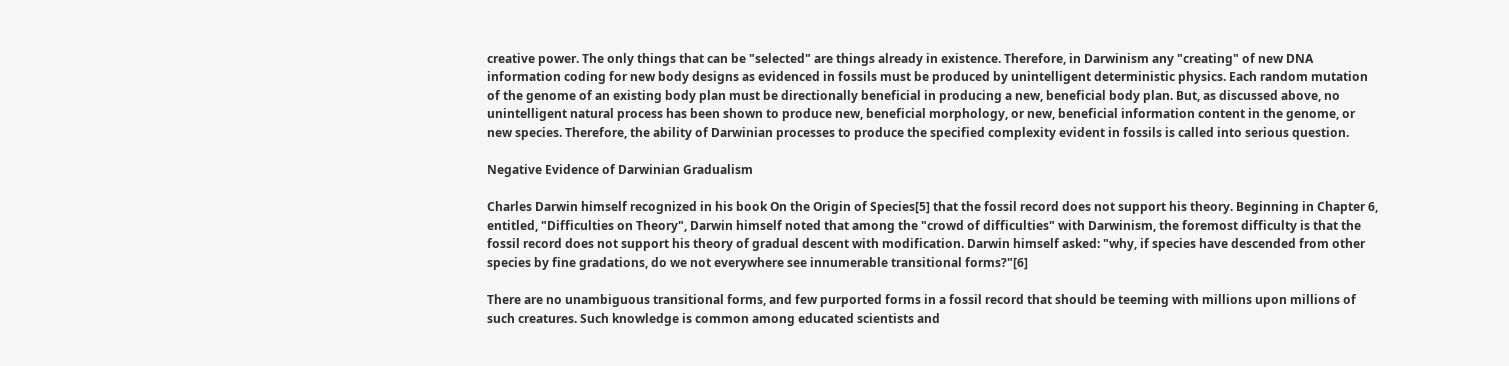creative power. The only things that can be "selected" are things already in existence. Therefore, in Darwinism any "creating" of new DNA information coding for new body designs as evidenced in fossils must be produced by unintelligent deterministic physics. Each random mutation of the genome of an existing body plan must be directionally beneficial in producing a new, beneficial body plan. But, as discussed above, no unintelligent natural process has been shown to produce new, beneficial morphology, or new, beneficial information content in the genome, or new species. Therefore, the ability of Darwinian processes to produce the specified complexity evident in fossils is called into serious question.

Negative Evidence of Darwinian Gradualism

Charles Darwin himself recognized in his book On the Origin of Species[5] that the fossil record does not support his theory. Beginning in Chapter 6, entitled, "Difficulties on Theory", Darwin himself noted that among the "crowd of difficulties" with Darwinism, the foremost difficulty is that the fossil record does not support his theory of gradual descent with modification. Darwin himself asked: "why, if species have descended from other species by fine gradations, do we not everywhere see innumerable transitional forms?"[6]

There are no unambiguous transitional forms, and few purported forms in a fossil record that should be teeming with millions upon millions of such creatures. Such knowledge is common among educated scientists and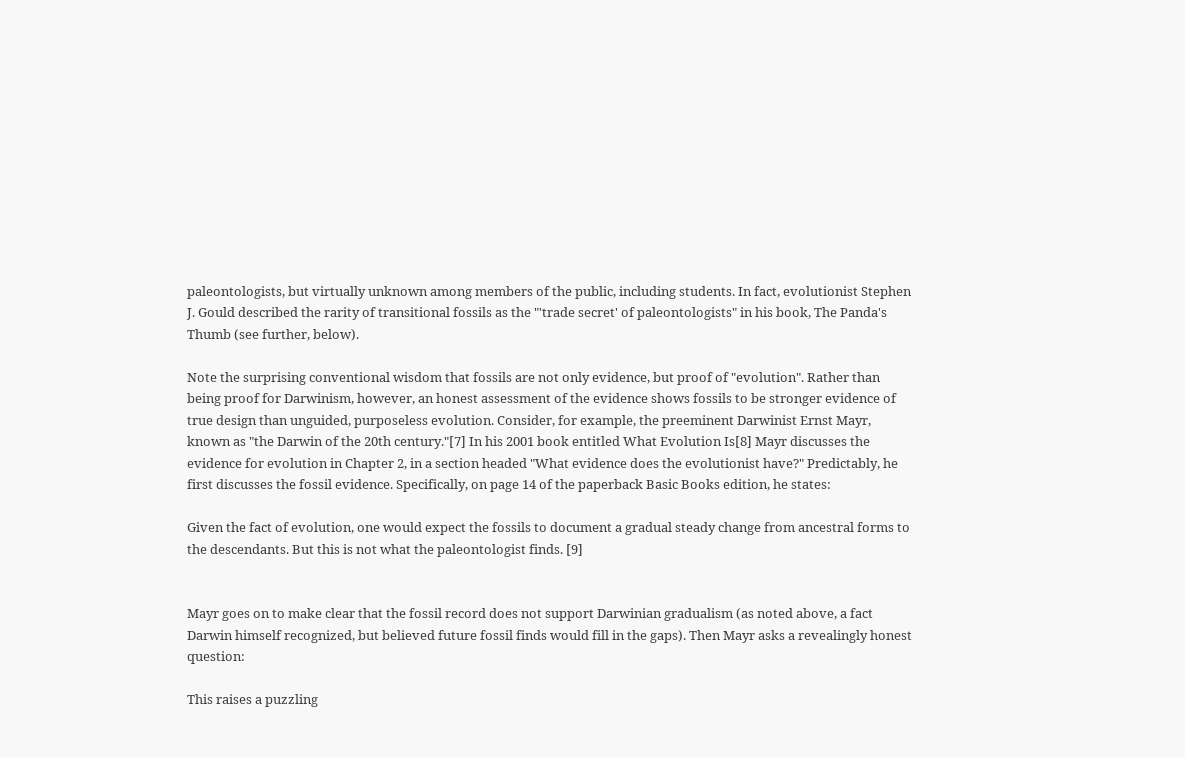paleontologists, but virtually unknown among members of the public, including students. In fact, evolutionist Stephen J. Gould described the rarity of transitional fossils as the "'trade secret' of paleontologists" in his book, The Panda's Thumb (see further, below).

Note the surprising conventional wisdom that fossils are not only evidence, but proof of "evolution". Rather than being proof for Darwinism, however, an honest assessment of the evidence shows fossils to be stronger evidence of true design than unguided, purposeless evolution. Consider, for example, the preeminent Darwinist Ernst Mayr, known as "the Darwin of the 20th century."[7] In his 2001 book entitled What Evolution Is[8] Mayr discusses the evidence for evolution in Chapter 2, in a section headed "What evidence does the evolutionist have?" Predictably, he first discusses the fossil evidence. Specifically, on page 14 of the paperback Basic Books edition, he states:

Given the fact of evolution, one would expect the fossils to document a gradual steady change from ancestral forms to the descendants. But this is not what the paleontologist finds. [9]


Mayr goes on to make clear that the fossil record does not support Darwinian gradualism (as noted above, a fact Darwin himself recognized, but believed future fossil finds would fill in the gaps). Then Mayr asks a revealingly honest question:

This raises a puzzling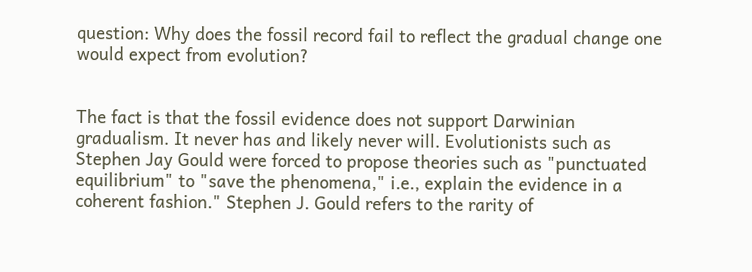question: Why does the fossil record fail to reflect the gradual change one would expect from evolution?


The fact is that the fossil evidence does not support Darwinian gradualism. It never has and likely never will. Evolutionists such as Stephen Jay Gould were forced to propose theories such as "punctuated equilibrium" to "save the phenomena," i.e., explain the evidence in a coherent fashion." Stephen J. Gould refers to the rarity of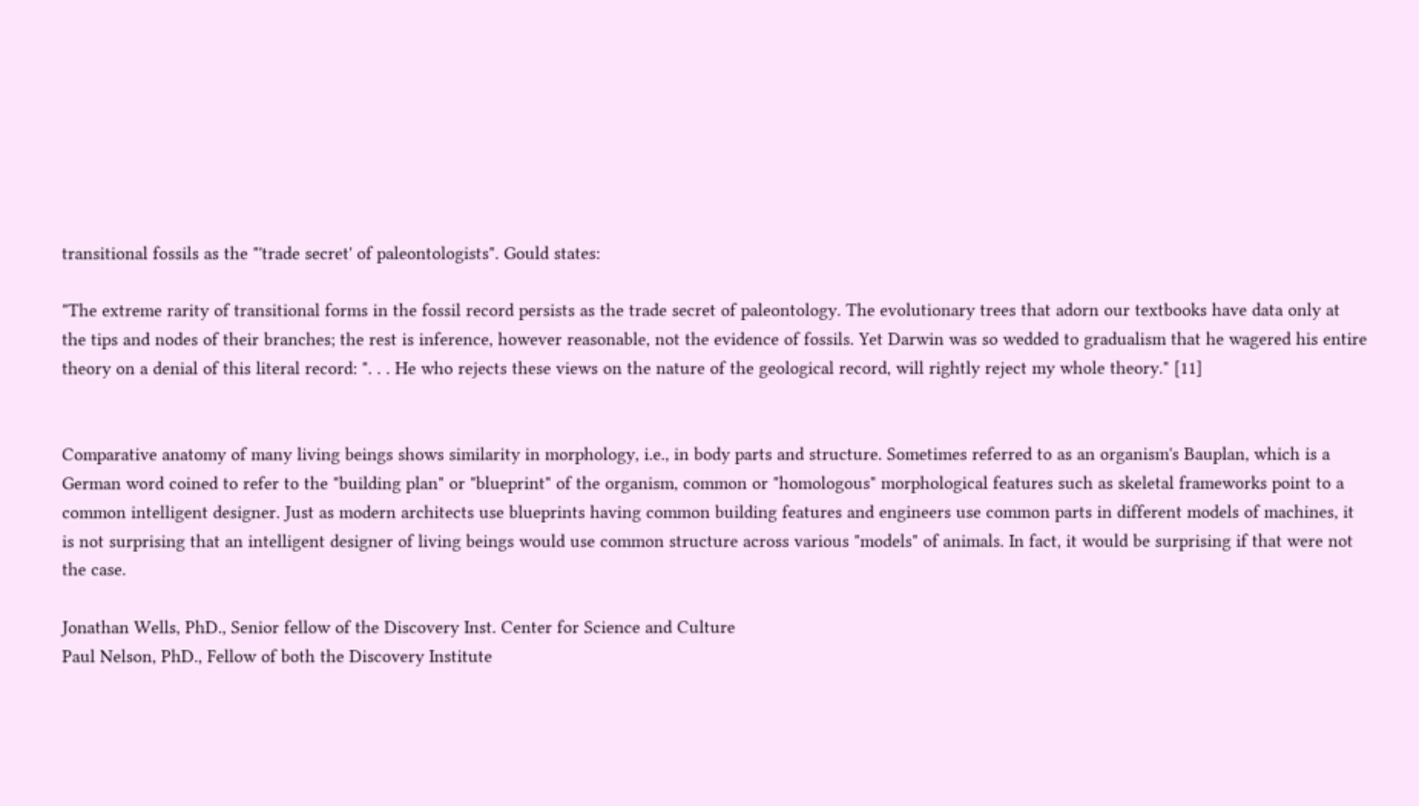transitional fossils as the "'trade secret' of paleontologists". Gould states:

"The extreme rarity of transitional forms in the fossil record persists as the trade secret of paleontology. The evolutionary trees that adorn our textbooks have data only at the tips and nodes of their branches; the rest is inference, however reasonable, not the evidence of fossils. Yet Darwin was so wedded to gradualism that he wagered his entire theory on a denial of this literal record: ". . . He who rejects these views on the nature of the geological record, will rightly reject my whole theory." [11]


Comparative anatomy of many living beings shows similarity in morphology, i.e., in body parts and structure. Sometimes referred to as an organism's Bauplan, which is a German word coined to refer to the "building plan" or "blueprint" of the organism, common or "homologous" morphological features such as skeletal frameworks point to a common intelligent designer. Just as modern architects use blueprints having common building features and engineers use common parts in different models of machines, it is not surprising that an intelligent designer of living beings would use common structure across various "models" of animals. In fact, it would be surprising if that were not the case.

Jonathan Wells, PhD., Senior fellow of the Discovery Inst. Center for Science and Culture
Paul Nelson, PhD., Fellow of both the Discovery Institute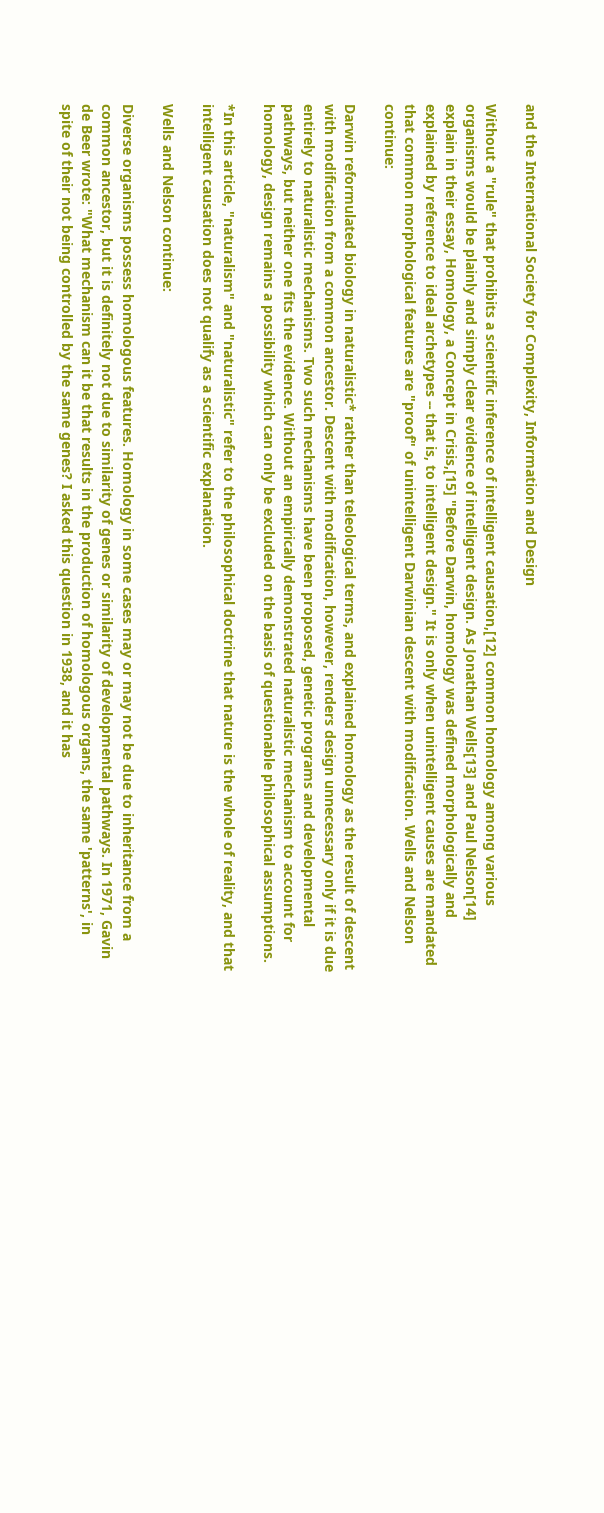and the International Society for Complexity, Information and Design

Without a "rule" that prohibits a scientific inference of intelligent causation,[12] common homology among various organisms would be plainly and simply clear evidence of intelligent design. As Jonathan Wells[13] and Paul Nelson[14] explain in their essay, Homology, a Concept in Crisis,[15] "Before Darwin, homology was defined morphologically and explained by reference to ideal archetypes -- that is, to intelligent design." It is only when unintelligent causes are mandated that common morphological features are "proof" of unintelligent Darwinian descent with modification. Wells and Nelson continue:

Darwin reformulated biology in naturalistic* rather than teleological terms, and explained homology as the result of descent with modification from a common ancestor. Descent with modification, however, renders design unnecessary only if it is due entirely to naturalistic mechanisms. Two such mechanisms have been proposed, genetic programs and developmental pathways, but neither one fits the evidence. Without an empirically demonstrated naturalistic mechanism to account for homology, design remains a possibility which can only be excluded on the basis of questionable philosophical assumptions.

*In this article, "naturalism" and "naturalistic" refer to the philosophical doctrine that nature is the whole of reality, and that intelligent causation does not qualify as a scientific explanation.

Wells and Nelson continue:

Diverse organisms possess homologous features. Homology in some cases may or may not be due to inheritance from a common ancestor, but it is definitely not due to similarity of genes or similarity of developmental pathways. In 1971, Gavin de Beer wrote: "What mechanism can it be that results in the production of homologous organs, the same 'patterns', in spite of their not being controlled by the same genes? I asked this question in 1938, and it has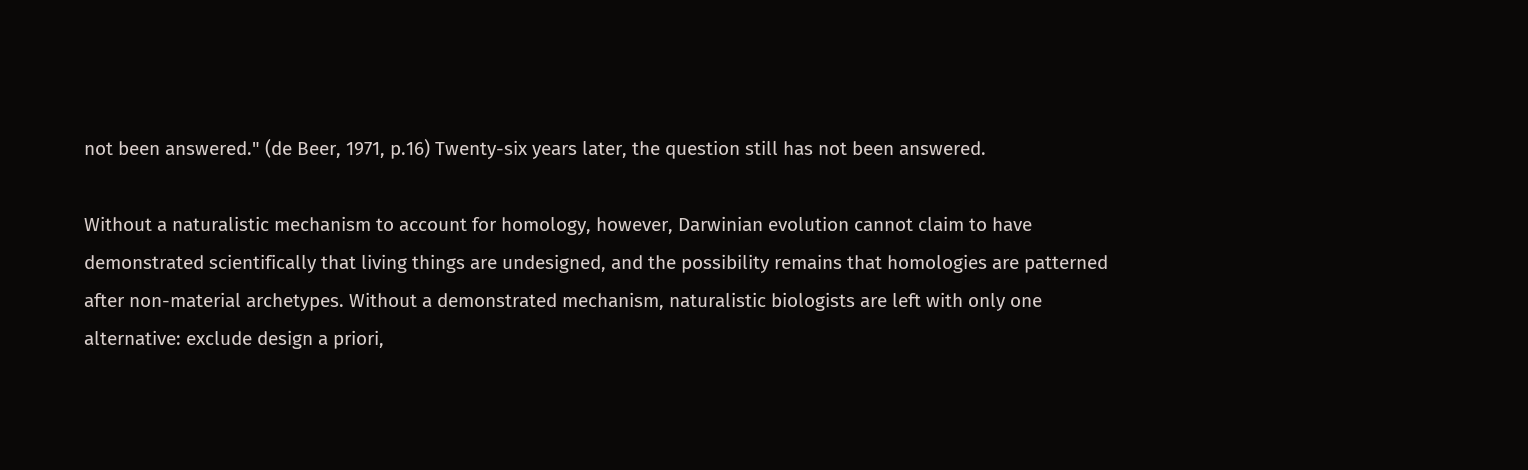not been answered." (de Beer, 1971, p.16) Twenty-six years later, the question still has not been answered.

Without a naturalistic mechanism to account for homology, however, Darwinian evolution cannot claim to have demonstrated scientifically that living things are undesigned, and the possibility remains that homologies are patterned after non-material archetypes. Without a demonstrated mechanism, naturalistic biologists are left with only one alternative: exclude design a priori,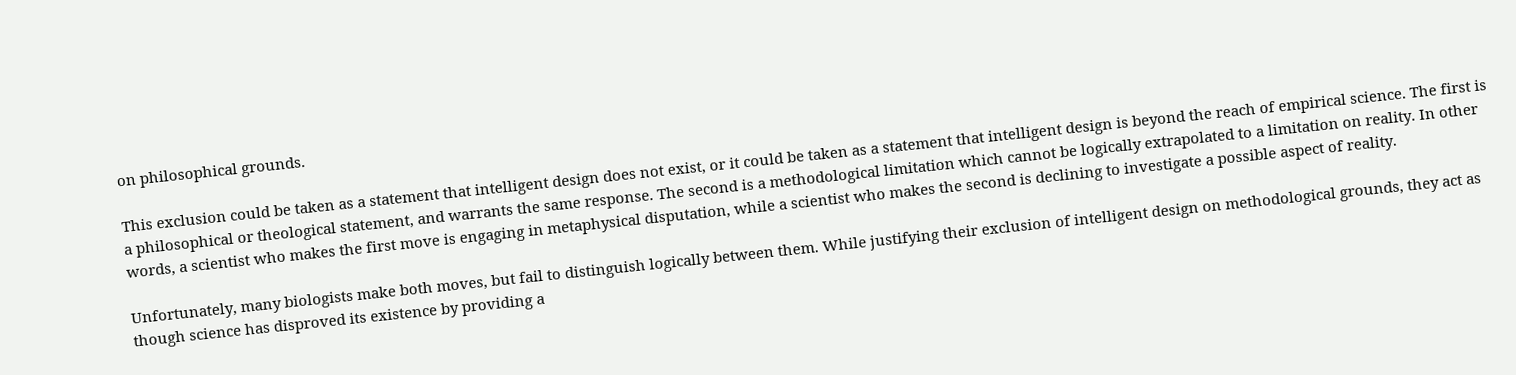on philosophical grounds.

This exclusion could be taken as a statement that intelligent design does not exist, or it could be taken as a statement that intelligent design is beyond the reach of empirical science. The first is a philosophical or theological statement, and warrants the same response. The second is a methodological limitation which cannot be logically extrapolated to a limitation on reality. In other words, a scientist who makes the first move is engaging in metaphysical disputation, while a scientist who makes the second is declining to investigate a possible aspect of reality.

Unfortunately, many biologists make both moves, but fail to distinguish logically between them. While justifying their exclusion of intelligent design on methodological grounds, they act as though science has disproved its existence by providing a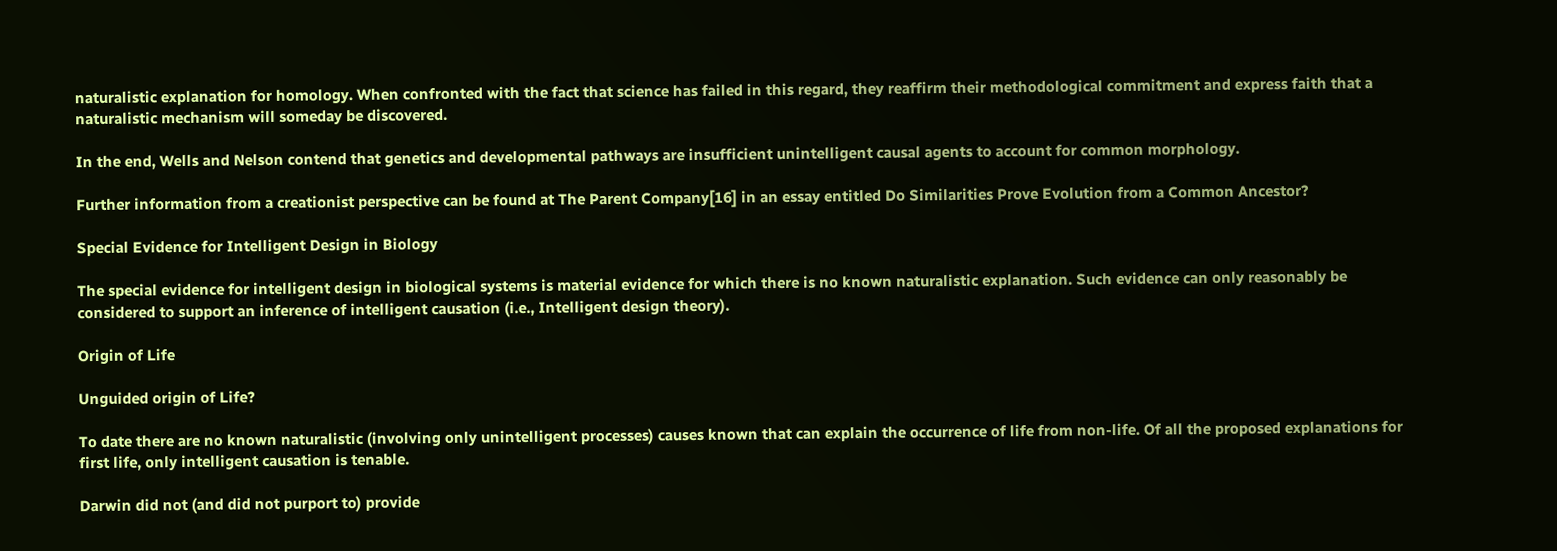naturalistic explanation for homology. When confronted with the fact that science has failed in this regard, they reaffirm their methodological commitment and express faith that a naturalistic mechanism will someday be discovered.

In the end, Wells and Nelson contend that genetics and developmental pathways are insufficient unintelligent causal agents to account for common morphology.

Further information from a creationist perspective can be found at The Parent Company[16] in an essay entitled Do Similarities Prove Evolution from a Common Ancestor?

Special Evidence for Intelligent Design in Biology

The special evidence for intelligent design in biological systems is material evidence for which there is no known naturalistic explanation. Such evidence can only reasonably be considered to support an inference of intelligent causation (i.e., Intelligent design theory).

Origin of Life

Unguided origin of Life?

To date there are no known naturalistic (involving only unintelligent processes) causes known that can explain the occurrence of life from non-life. Of all the proposed explanations for first life, only intelligent causation is tenable.

Darwin did not (and did not purport to) provide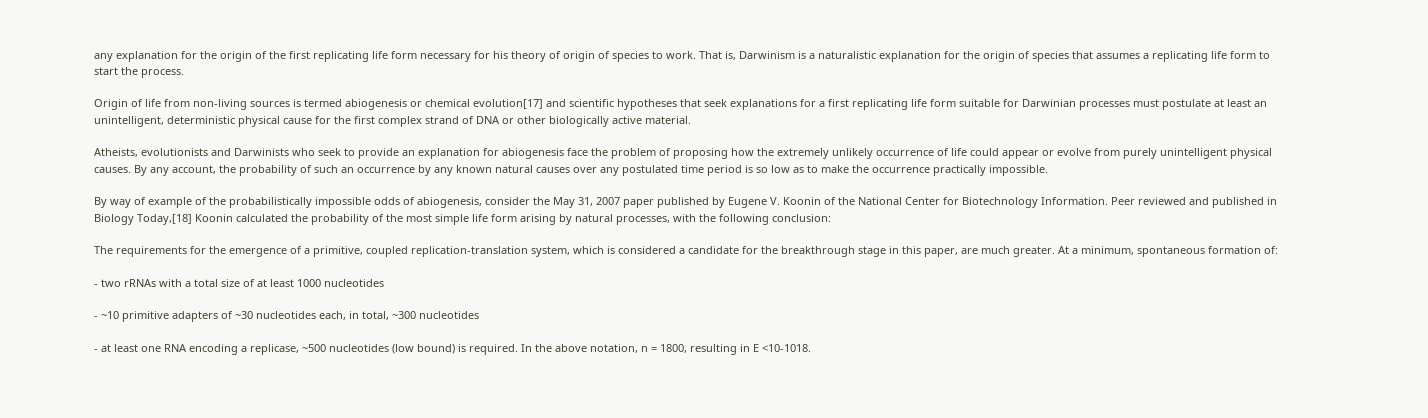any explanation for the origin of the first replicating life form necessary for his theory of origin of species to work. That is, Darwinism is a naturalistic explanation for the origin of species that assumes a replicating life form to start the process.

Origin of life from non-living sources is termed abiogenesis or chemical evolution[17] and scientific hypotheses that seek explanations for a first replicating life form suitable for Darwinian processes must postulate at least an unintelligent, deterministic physical cause for the first complex strand of DNA or other biologically active material.

Atheists, evolutionists and Darwinists who seek to provide an explanation for abiogenesis face the problem of proposing how the extremely unlikely occurrence of life could appear or evolve from purely unintelligent physical causes. By any account, the probability of such an occurrence by any known natural causes over any postulated time period is so low as to make the occurrence practically impossible.

By way of example of the probabilistically impossible odds of abiogenesis, consider the May 31, 2007 paper published by Eugene V. Koonin of the National Center for Biotechnology Information. Peer reviewed and published in Biology Today,[18] Koonin calculated the probability of the most simple life form arising by natural processes, with the following conclusion:

The requirements for the emergence of a primitive, coupled replication-translation system, which is considered a candidate for the breakthrough stage in this paper, are much greater. At a minimum, spontaneous formation of:

- two rRNAs with a total size of at least 1000 nucleotides

- ~10 primitive adapters of ~30 nucleotides each, in total, ~300 nucleotides

- at least one RNA encoding a replicase, ~500 nucleotides (low bound) is required. In the above notation, n = 1800, resulting in E <10-1018.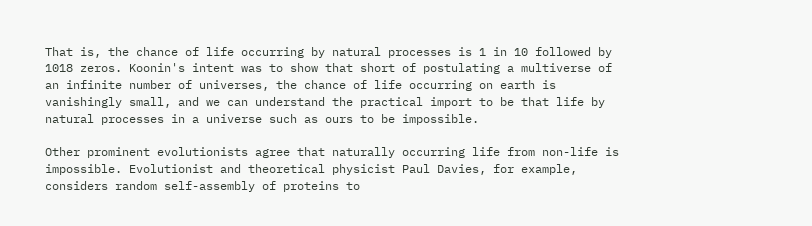That is, the chance of life occurring by natural processes is 1 in 10 followed by 1018 zeros. Koonin's intent was to show that short of postulating a multiverse of an infinite number of universes, the chance of life occurring on earth is vanishingly small, and we can understand the practical import to be that life by natural processes in a universe such as ours to be impossible.

Other prominent evolutionists agree that naturally occurring life from non-life is impossible. Evolutionist and theoretical physicist Paul Davies, for example, considers random self-assembly of proteins to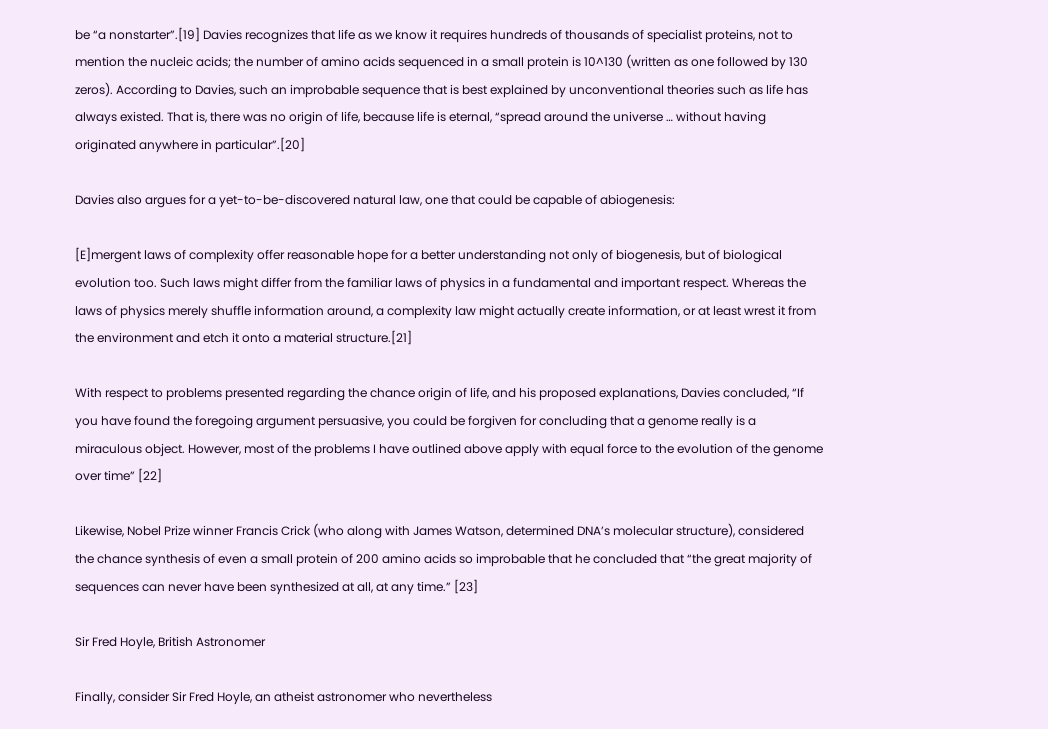be “a nonstarter”.[19] Davies recognizes that life as we know it requires hundreds of thousands of specialist proteins, not to mention the nucleic acids; the number of amino acids sequenced in a small protein is 10^130 (written as one followed by 130 zeros). According to Davies, such an improbable sequence that is best explained by unconventional theories such as life has always existed. That is, there was no origin of life, because life is eternal, “spread around the universe … without having originated anywhere in particular”.[20]

Davies also argues for a yet-to-be-discovered natural law, one that could be capable of abiogenesis:

[E]mergent laws of complexity offer reasonable hope for a better understanding not only of biogenesis, but of biological evolution too. Such laws might differ from the familiar laws of physics in a fundamental and important respect. Whereas the laws of physics merely shuffle information around, a complexity law might actually create information, or at least wrest it from the environment and etch it onto a material structure.[21]

With respect to problems presented regarding the chance origin of life, and his proposed explanations, Davies concluded, “If you have found the foregoing argument persuasive, you could be forgiven for concluding that a genome really is a miraculous object. However, most of the problems I have outlined above apply with equal force to the evolution of the genome over time” [22]

Likewise, Nobel Prize winner Francis Crick (who along with James Watson, determined DNA’s molecular structure), considered the chance synthesis of even a small protein of 200 amino acids so improbable that he concluded that “the great majority of sequences can never have been synthesized at all, at any time.” [23]

Sir Fred Hoyle, British Astronomer

Finally, consider Sir Fred Hoyle, an atheist astronomer who nevertheless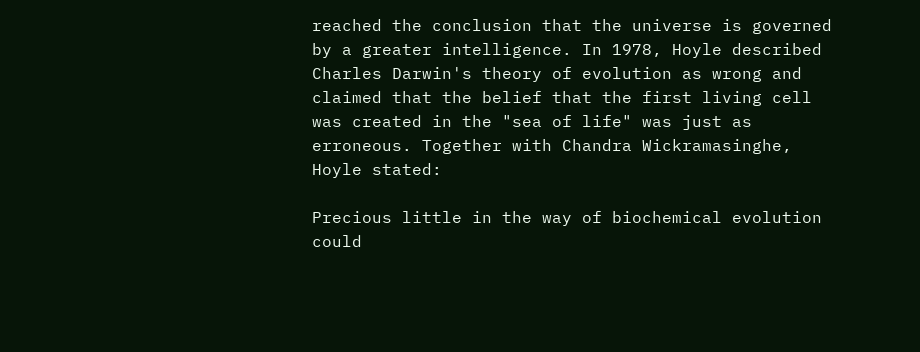reached the conclusion that the universe is governed by a greater intelligence. In 1978, Hoyle described Charles Darwin's theory of evolution as wrong and claimed that the belief that the first living cell was created in the "sea of life" was just as erroneous. Together with Chandra Wickramasinghe, Hoyle stated:

Precious little in the way of biochemical evolution could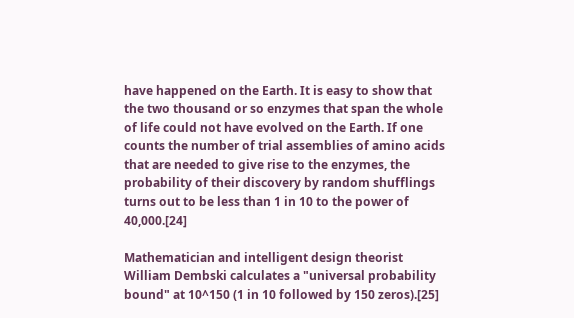have happened on the Earth. It is easy to show that the two thousand or so enzymes that span the whole of life could not have evolved on the Earth. If one counts the number of trial assemblies of amino acids that are needed to give rise to the enzymes, the probability of their discovery by random shufflings turns out to be less than 1 in 10 to the power of 40,000.[24]

Mathematician and intelligent design theorist William Dembski calculates a "universal probability bound" at 10^150 (1 in 10 followed by 150 zeros).[25]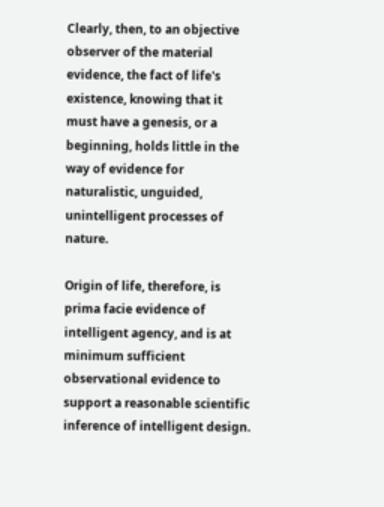Clearly, then, to an objective observer of the material evidence, the fact of life's existence, knowing that it must have a genesis, or a beginning, holds little in the way of evidence for naturalistic, unguided, unintelligent processes of nature.

Origin of life, therefore, is prima facie evidence of intelligent agency, and is at minimum sufficient observational evidence to support a reasonable scientific inference of intelligent design.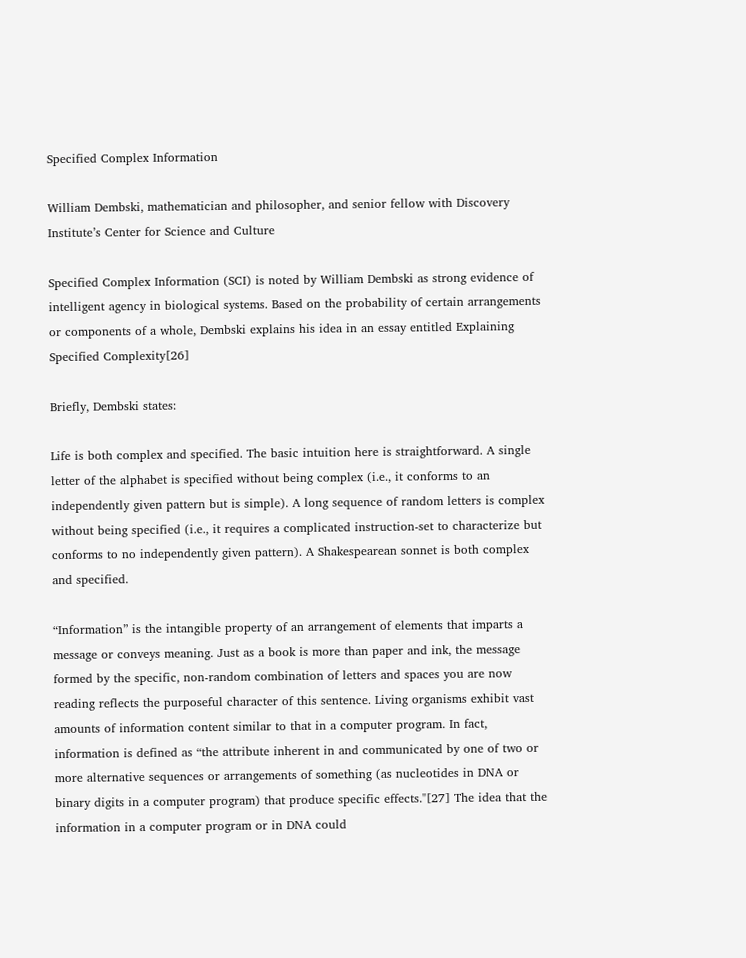Specified Complex Information

William Dembski, mathematician and philosopher, and senior fellow with Discovery Institute’s Center for Science and Culture

Specified Complex Information (SCI) is noted by William Dembski as strong evidence of intelligent agency in biological systems. Based on the probability of certain arrangements or components of a whole, Dembski explains his idea in an essay entitled Explaining Specified Complexity[26]

Briefly, Dembski states:

Life is both complex and specified. The basic intuition here is straightforward. A single letter of the alphabet is specified without being complex (i.e., it conforms to an independently given pattern but is simple). A long sequence of random letters is complex without being specified (i.e., it requires a complicated instruction-set to characterize but conforms to no independently given pattern). A Shakespearean sonnet is both complex and specified.

“Information” is the intangible property of an arrangement of elements that imparts a message or conveys meaning. Just as a book is more than paper and ink, the message formed by the specific, non-random combination of letters and spaces you are now reading reflects the purposeful character of this sentence. Living organisms exhibit vast amounts of information content similar to that in a computer program. In fact, information is defined as “the attribute inherent in and communicated by one of two or more alternative sequences or arrangements of something (as nucleotides in DNA or binary digits in a computer program) that produce specific effects."[27] The idea that the information in a computer program or in DNA could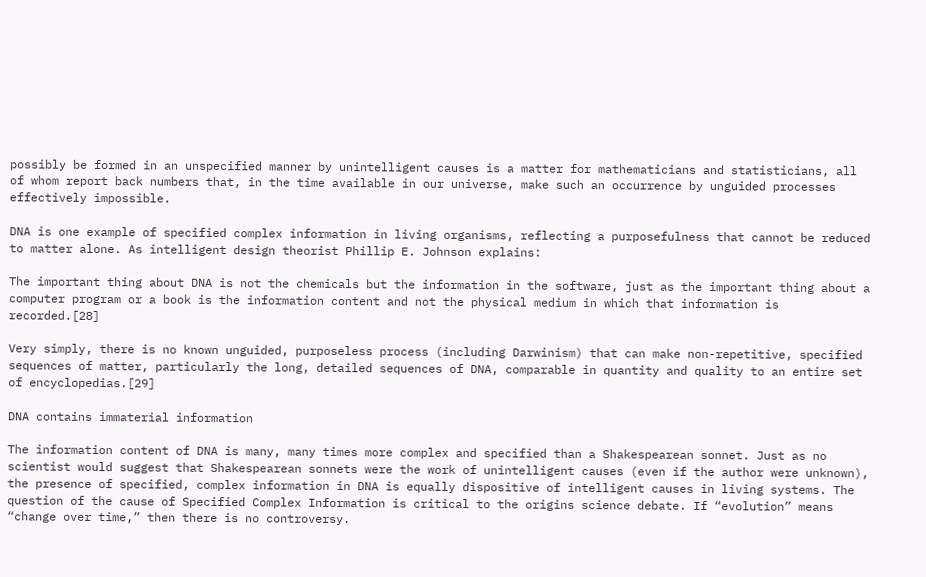possibly be formed in an unspecified manner by unintelligent causes is a matter for mathematicians and statisticians, all of whom report back numbers that, in the time available in our universe, make such an occurrence by unguided processes effectively impossible.

DNA is one example of specified complex information in living organisms, reflecting a purposefulness that cannot be reduced to matter alone. As intelligent design theorist Phillip E. Johnson explains:

The important thing about DNA is not the chemicals but the information in the software, just as the important thing about a computer program or a book is the information content and not the physical medium in which that information is recorded.[28]

Very simply, there is no known unguided, purposeless process (including Darwinism) that can make non-repetitive, specified sequences of matter, particularly the long, detailed sequences of DNA, comparable in quantity and quality to an entire set of encyclopedias.[29]

DNA contains immaterial information

The information content of DNA is many, many times more complex and specified than a Shakespearean sonnet. Just as no scientist would suggest that Shakespearean sonnets were the work of unintelligent causes (even if the author were unknown), the presence of specified, complex information in DNA is equally dispositive of intelligent causes in living systems. The question of the cause of Specified Complex Information is critical to the origins science debate. If “evolution” means “change over time,” then there is no controversy.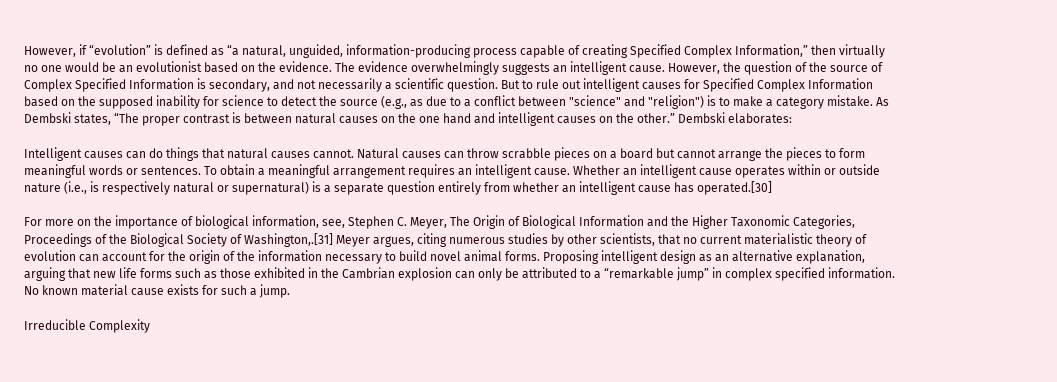However, if “evolution” is defined as “a natural, unguided, information-producing process capable of creating Specified Complex Information,” then virtually no one would be an evolutionist based on the evidence. The evidence overwhelmingly suggests an intelligent cause. However, the question of the source of Complex Specified Information is secondary, and not necessarily a scientific question. But to rule out intelligent causes for Specified Complex Information based on the supposed inability for science to detect the source (e.g., as due to a conflict between "science" and "religion") is to make a category mistake. As Dembski states, “The proper contrast is between natural causes on the one hand and intelligent causes on the other.” Dembski elaborates:

Intelligent causes can do things that natural causes cannot. Natural causes can throw scrabble pieces on a board but cannot arrange the pieces to form meaningful words or sentences. To obtain a meaningful arrangement requires an intelligent cause. Whether an intelligent cause operates within or outside nature (i.e., is respectively natural or supernatural) is a separate question entirely from whether an intelligent cause has operated.[30]

For more on the importance of biological information, see, Stephen C. Meyer, The Origin of Biological Information and the Higher Taxonomic Categories, Proceedings of the Biological Society of Washington,.[31] Meyer argues, citing numerous studies by other scientists, that no current materialistic theory of evolution can account for the origin of the information necessary to build novel animal forms. Proposing intelligent design as an alternative explanation, arguing that new life forms such as those exhibited in the Cambrian explosion can only be attributed to a “remarkable jump” in complex specified information. No known material cause exists for such a jump.

Irreducible Complexity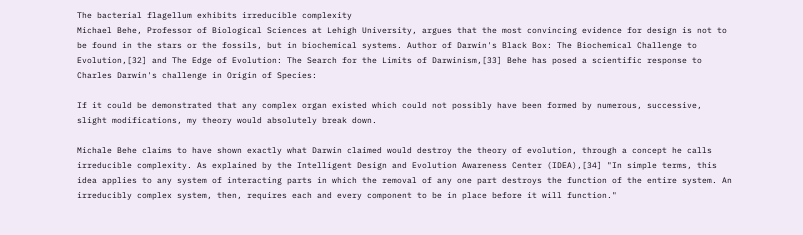The bacterial flagellum exhibits irreducible complexity
Michael Behe, Professor of Biological Sciences at Lehigh University, argues that the most convincing evidence for design is not to be found in the stars or the fossils, but in biochemical systems. Author of Darwin's Black Box: The Biochemical Challenge to Evolution,[32] and The Edge of Evolution: The Search for the Limits of Darwinism,[33] Behe has posed a scientific response to Charles Darwin's challenge in Origin of Species:

If it could be demonstrated that any complex organ existed which could not possibly have been formed by numerous, successive, slight modifications, my theory would absolutely break down.

Michale Behe claims to have shown exactly what Darwin claimed would destroy the theory of evolution, through a concept he calls irreducible complexity. As explained by the Intelligent Design and Evolution Awareness Center (IDEA),[34] "In simple terms, this idea applies to any system of interacting parts in which the removal of any one part destroys the function of the entire system. An irreducibly complex system, then, requires each and every component to be in place before it will function."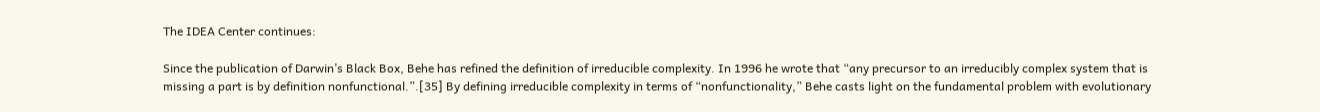The IDEA Center continues:

Since the publication of Darwin’s Black Box, Behe has refined the definition of irreducible complexity. In 1996 he wrote that “any precursor to an irreducibly complex system that is missing a part is by definition nonfunctional.”.[35] By defining irreducible complexity in terms of “nonfunctionality,” Behe casts light on the fundamental problem with evolutionary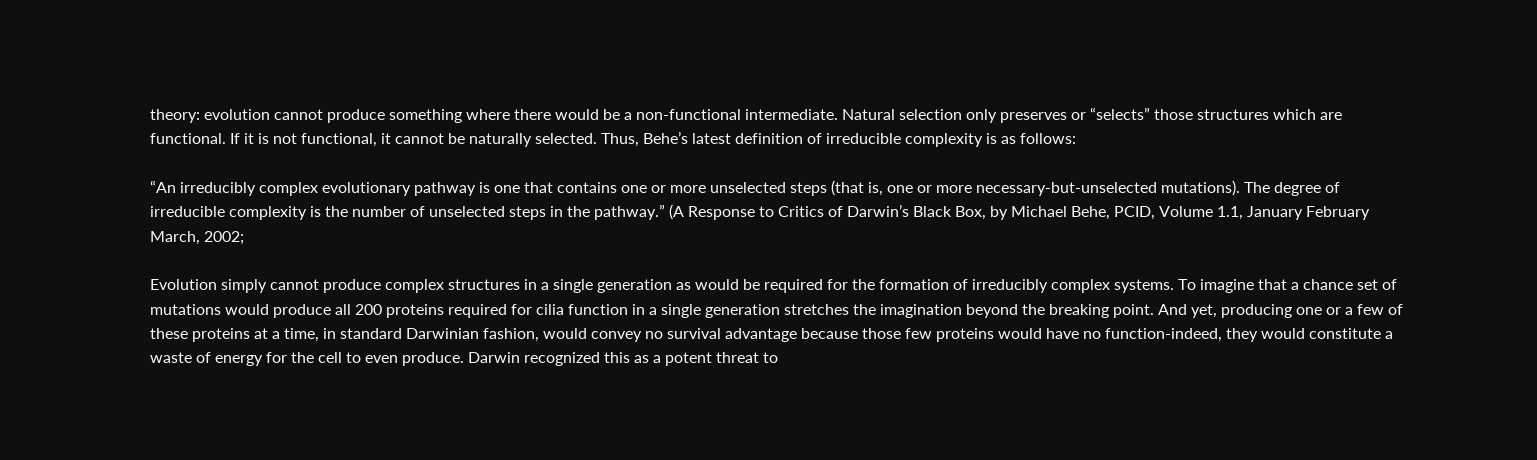theory: evolution cannot produce something where there would be a non-functional intermediate. Natural selection only preserves or “selects” those structures which are functional. If it is not functional, it cannot be naturally selected. Thus, Behe’s latest definition of irreducible complexity is as follows:

“An irreducibly complex evolutionary pathway is one that contains one or more unselected steps (that is, one or more necessary-but-unselected mutations). The degree of irreducible complexity is the number of unselected steps in the pathway.” (A Response to Critics of Darwin’s Black Box, by Michael Behe, PCID, Volume 1.1, January February March, 2002;

Evolution simply cannot produce complex structures in a single generation as would be required for the formation of irreducibly complex systems. To imagine that a chance set of mutations would produce all 200 proteins required for cilia function in a single generation stretches the imagination beyond the breaking point. And yet, producing one or a few of these proteins at a time, in standard Darwinian fashion, would convey no survival advantage because those few proteins would have no function-indeed, they would constitute a waste of energy for the cell to even produce. Darwin recognized this as a potent threat to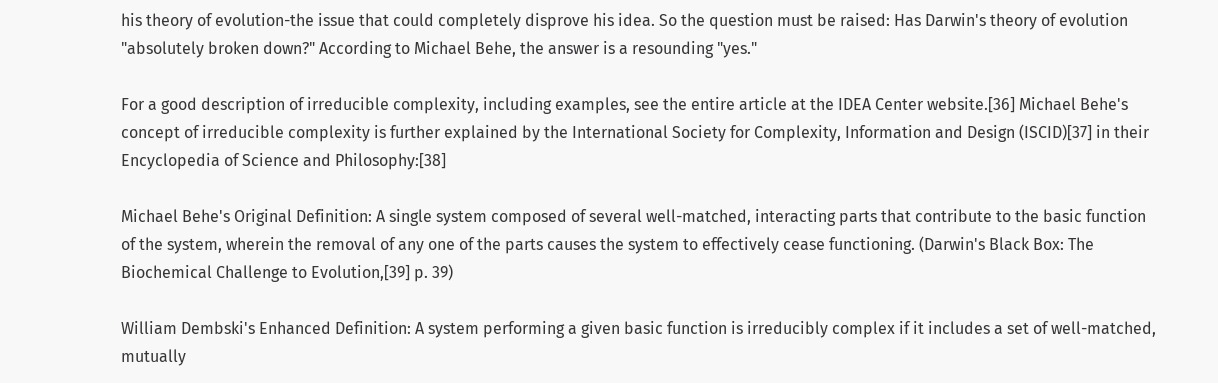his theory of evolution-the issue that could completely disprove his idea. So the question must be raised: Has Darwin's theory of evolution "absolutely broken down?" According to Michael Behe, the answer is a resounding "yes."

For a good description of irreducible complexity, including examples, see the entire article at the IDEA Center website.[36] Michael Behe's concept of irreducible complexity is further explained by the International Society for Complexity, Information and Design (ISCID)[37] in their Encyclopedia of Science and Philosophy:[38]

Michael Behe's Original Definition: A single system composed of several well-matched, interacting parts that contribute to the basic function of the system, wherein the removal of any one of the parts causes the system to effectively cease functioning. (Darwin's Black Box: The Biochemical Challenge to Evolution,[39] p. 39)

William Dembski's Enhanced Definition: A system performing a given basic function is irreducibly complex if it includes a set of well-matched, mutually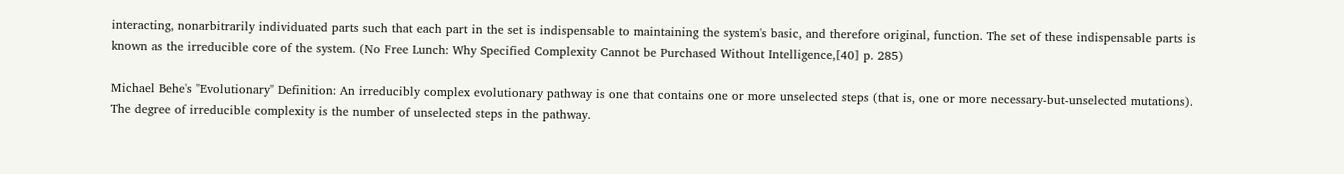interacting, nonarbitrarily individuated parts such that each part in the set is indispensable to maintaining the system's basic, and therefore original, function. The set of these indispensable parts is known as the irreducible core of the system. (No Free Lunch: Why Specified Complexity Cannot be Purchased Without Intelligence,[40] p. 285)

Michael Behe's "Evolutionary" Definition: An irreducibly complex evolutionary pathway is one that contains one or more unselected steps (that is, one or more necessary-but-unselected mutations). The degree of irreducible complexity is the number of unselected steps in the pathway.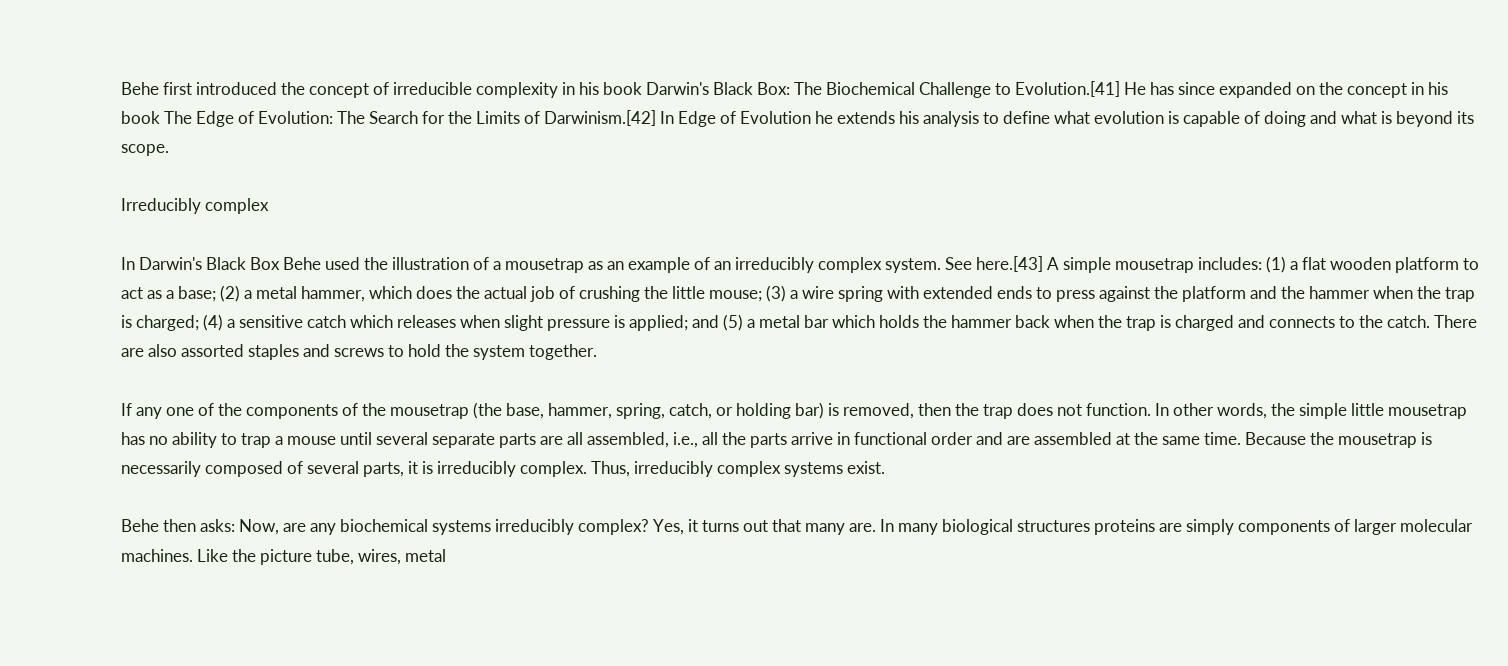Behe first introduced the concept of irreducible complexity in his book Darwin's Black Box: The Biochemical Challenge to Evolution.[41] He has since expanded on the concept in his book The Edge of Evolution: The Search for the Limits of Darwinism.[42] In Edge of Evolution he extends his analysis to define what evolution is capable of doing and what is beyond its scope.

Irreducibly complex

In Darwin's Black Box Behe used the illustration of a mousetrap as an example of an irreducibly complex system. See here.[43] A simple mousetrap includes: (1) a flat wooden platform to act as a base; (2) a metal hammer, which does the actual job of crushing the little mouse; (3) a wire spring with extended ends to press against the platform and the hammer when the trap is charged; (4) a sensitive catch which releases when slight pressure is applied; and (5) a metal bar which holds the hammer back when the trap is charged and connects to the catch. There are also assorted staples and screws to hold the system together.

If any one of the components of the mousetrap (the base, hammer, spring, catch, or holding bar) is removed, then the trap does not function. In other words, the simple little mousetrap has no ability to trap a mouse until several separate parts are all assembled, i.e., all the parts arrive in functional order and are assembled at the same time. Because the mousetrap is necessarily composed of several parts, it is irreducibly complex. Thus, irreducibly complex systems exist.

Behe then asks: Now, are any biochemical systems irreducibly complex? Yes, it turns out that many are. In many biological structures proteins are simply components of larger molecular machines. Like the picture tube, wires, metal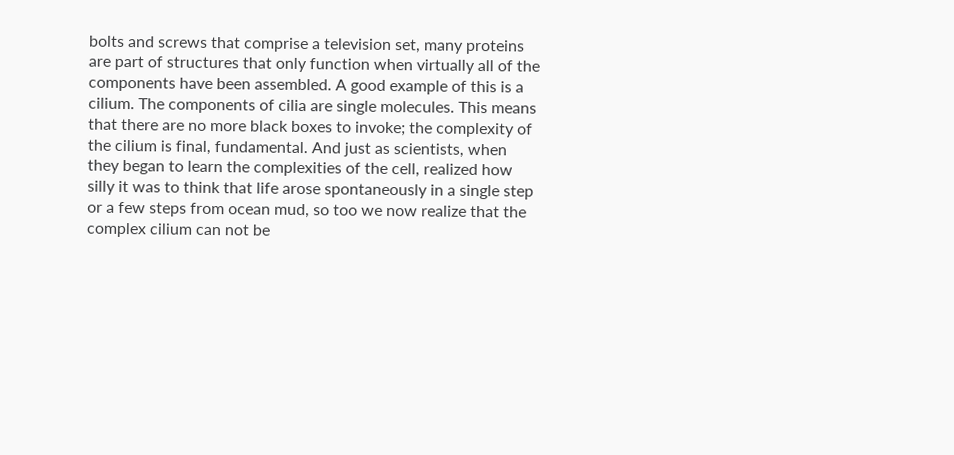bolts and screws that comprise a television set, many proteins are part of structures that only function when virtually all of the components have been assembled. A good example of this is a cilium. The components of cilia are single molecules. This means that there are no more black boxes to invoke; the complexity of the cilium is final, fundamental. And just as scientists, when they began to learn the complexities of the cell, realized how silly it was to think that life arose spontaneously in a single step or a few steps from ocean mud, so too we now realize that the complex cilium can not be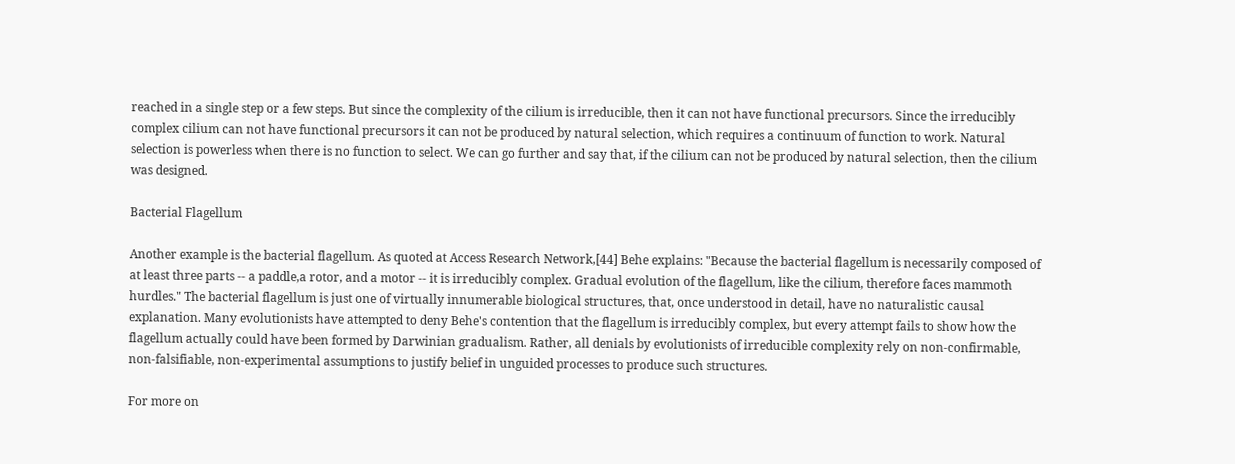reached in a single step or a few steps. But since the complexity of the cilium is irreducible, then it can not have functional precursors. Since the irreducibly complex cilium can not have functional precursors it can not be produced by natural selection, which requires a continuum of function to work. Natural selection is powerless when there is no function to select. We can go further and say that, if the cilium can not be produced by natural selection, then the cilium was designed.

Bacterial Flagellum

Another example is the bacterial flagellum. As quoted at Access Research Network,[44] Behe explains: "Because the bacterial flagellum is necessarily composed of at least three parts -- a paddle,a rotor, and a motor -- it is irreducibly complex. Gradual evolution of the flagellum, like the cilium, therefore faces mammoth hurdles." The bacterial flagellum is just one of virtually innumerable biological structures, that, once understood in detail, have no naturalistic causal explanation. Many evolutionists have attempted to deny Behe's contention that the flagellum is irreducibly complex, but every attempt fails to show how the flagellum actually could have been formed by Darwinian gradualism. Rather, all denials by evolutionists of irreducible complexity rely on non-confirmable, non-falsifiable, non-experimental assumptions to justify belief in unguided processes to produce such structures.

For more on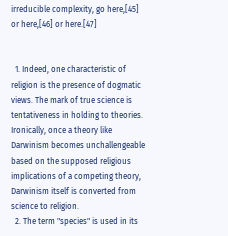irreducible complexity, go here,[45] or here,[46] or here.[47]


  1. Indeed, one characteristic of religion is the presence of dogmatic views. The mark of true science is tentativeness in holding to theories. Ironically, once a theory like Darwinism becomes unchallengeable based on the supposed religious implications of a competing theory, Darwinism itself is converted from science to religion.
  2. The term "species" is used in its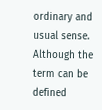ordinary and usual sense. Although the term can be defined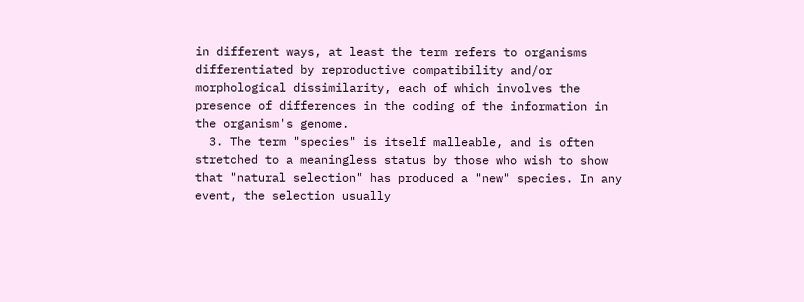in different ways, at least the term refers to organisms differentiated by reproductive compatibility and/or morphological dissimilarity, each of which involves the presence of differences in the coding of the information in the organism's genome.
  3. The term "species" is itself malleable, and is often stretched to a meaningless status by those who wish to show that "natural selection" has produced a "new" species. In any event, the selection usually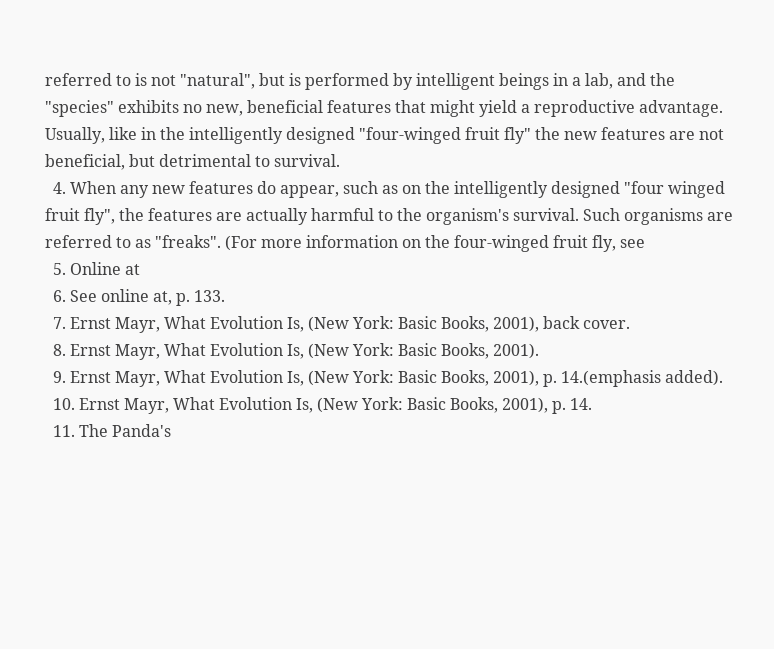referred to is not "natural", but is performed by intelligent beings in a lab, and the "species" exhibits no new, beneficial features that might yield a reproductive advantage. Usually, like in the intelligently designed "four-winged fruit fly" the new features are not beneficial, but detrimental to survival.
  4. When any new features do appear, such as on the intelligently designed "four winged fruit fly", the features are actually harmful to the organism's survival. Such organisms are referred to as "freaks". (For more information on the four-winged fruit fly, see
  5. Online at
  6. See online at, p. 133.
  7. Ernst Mayr, What Evolution Is, (New York: Basic Books, 2001), back cover.
  8. Ernst Mayr, What Evolution Is, (New York: Basic Books, 2001).
  9. Ernst Mayr, What Evolution Is, (New York: Basic Books, 2001), p. 14.(emphasis added).
  10. Ernst Mayr, What Evolution Is, (New York: Basic Books, 2001), p. 14.
  11. The Panda's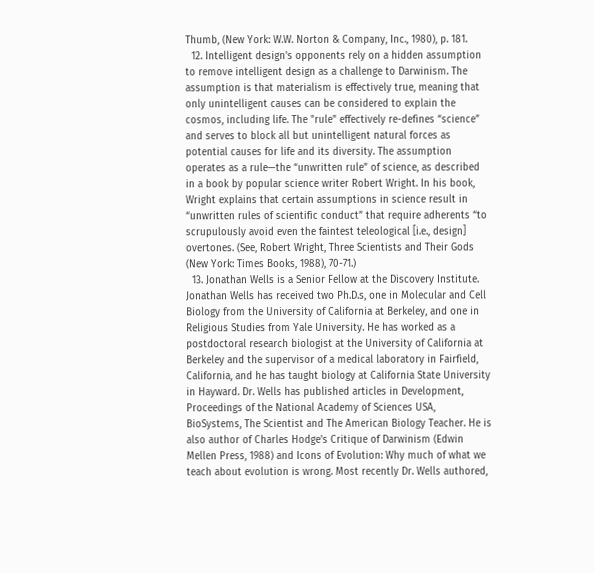Thumb, (New York: W.W. Norton & Company, Inc., 1980), p. 181.
  12. Intelligent design's opponents rely on a hidden assumption to remove intelligent design as a challenge to Darwinism. The assumption is that materialism is effectively true, meaning that only unintelligent causes can be considered to explain the cosmos, including life. The "rule" effectively re-defines “science” and serves to block all but unintelligent natural forces as potential causes for life and its diversity. The assumption operates as a rule—the “unwritten rule” of science, as described in a book by popular science writer Robert Wright. In his book, Wright explains that certain assumptions in science result in “unwritten rules of scientific conduct” that require adherents “to scrupulously avoid even the faintest teleological [i.e., design] overtones. (See, Robert Wright, Three Scientists and Their Gods (New York: Times Books, 1988), 70-71.)
  13. Jonathan Wells is a Senior Fellow at the Discovery Institute. Jonathan Wells has received two Ph.D.s, one in Molecular and Cell Biology from the University of California at Berkeley, and one in Religious Studies from Yale University. He has worked as a postdoctoral research biologist at the University of California at Berkeley and the supervisor of a medical laboratory in Fairfield, California, and he has taught biology at California State University in Hayward. Dr. Wells has published articles in Development, Proceedings of the National Academy of Sciences USA, BioSystems, The Scientist and The American Biology Teacher. He is also author of Charles Hodge's Critique of Darwinism (Edwin Mellen Press, 1988) and Icons of Evolution: Why much of what we teach about evolution is wrong. Most recently Dr. Wells authored,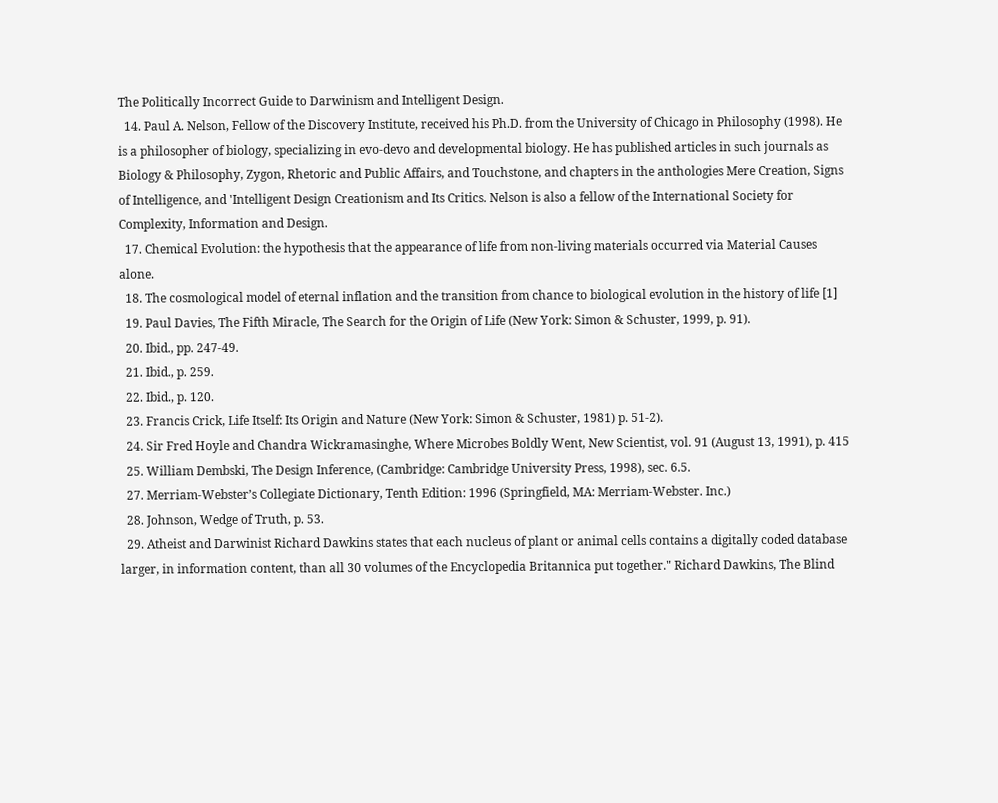The Politically Incorrect Guide to Darwinism and Intelligent Design.
  14. Paul A. Nelson, Fellow of the Discovery Institute, received his Ph.D. from the University of Chicago in Philosophy (1998). He is a philosopher of biology, specializing in evo-devo and developmental biology. He has published articles in such journals as Biology & Philosophy, Zygon, Rhetoric and Public Affairs, and Touchstone, and chapters in the anthologies Mere Creation, Signs of Intelligence, and 'Intelligent Design Creationism and Its Critics. Nelson is also a fellow of the International Society for Complexity, Information and Design.
  17. Chemical Evolution: the hypothesis that the appearance of life from non-living materials occurred via Material Causes alone.
  18. The cosmological model of eternal inflation and the transition from chance to biological evolution in the history of life [1]
  19. Paul Davies, The Fifth Miracle, The Search for the Origin of Life (New York: Simon & Schuster, 1999, p. 91).
  20. Ibid., pp. 247-49.
  21. Ibid., p. 259.
  22. Ibid., p. 120.
  23. Francis Crick, Life Itself: Its Origin and Nature (New York: Simon & Schuster, 1981) p. 51-2).
  24. Sir Fred Hoyle and Chandra Wickramasinghe, Where Microbes Boldly Went, New Scientist, vol. 91 (August 13, 1991), p. 415
  25. William Dembski, The Design Inference, (Cambridge: Cambridge University Press, 1998), sec. 6.5.
  27. Merriam-Webster’s Collegiate Dictionary, Tenth Edition: 1996 (Springfield, MA: Merriam-Webster. Inc.)
  28. Johnson, Wedge of Truth, p. 53.
  29. Atheist and Darwinist Richard Dawkins states that each nucleus of plant or animal cells contains a digitally coded database larger, in information content, than all 30 volumes of the Encyclopedia Britannica put together." Richard Dawkins, The Blind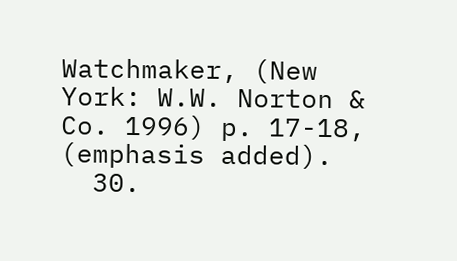Watchmaker, (New York: W.W. Norton & Co. 1996) p. 17-18, (emphasis added).
  30.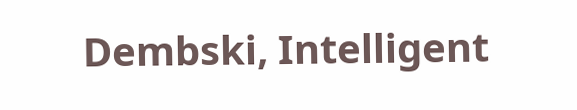Dembski, Intelligent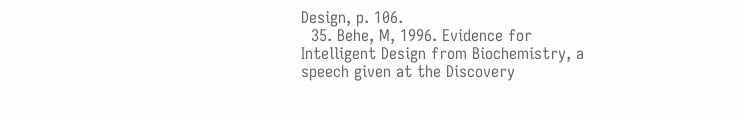Design, p. 106.
  35. Behe, M, 1996. Evidence for Intelligent Design from Biochemistry, a speech given at the Discovery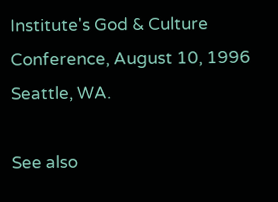Institute's God & Culture Conference, August 10, 1996 Seattle, WA.

See also